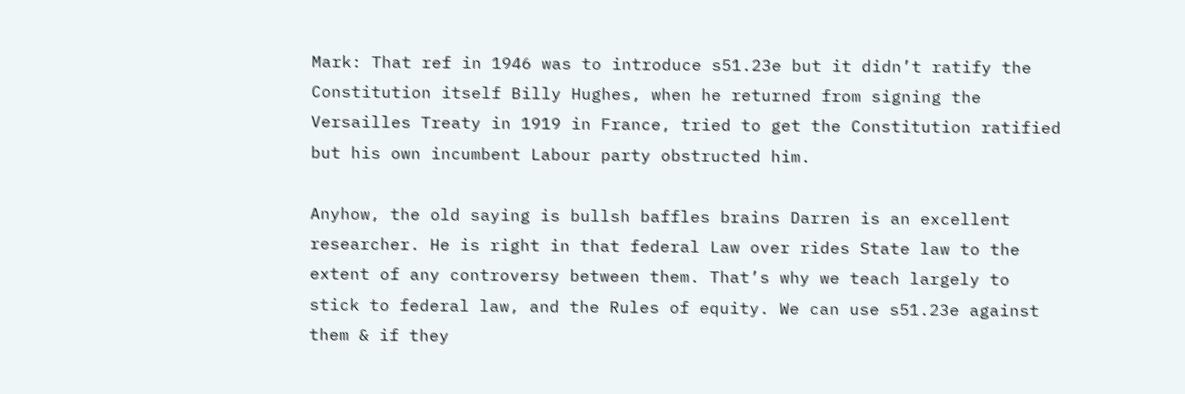Mark: That ref in 1946 was to introduce s51.23e but it didn’t ratify the Constitution itself Billy Hughes, when he returned from signing the Versailles Treaty in 1919 in France, tried to get the Constitution ratified but his own incumbent Labour party obstructed him.

Anyhow, the old saying is bullsh baffles brains Darren is an excellent researcher. He is right in that federal Law over rides State law to the extent of any controversy between them. That’s why we teach largely to stick to federal law, and the Rules of equity. We can use s51.23e against them & if they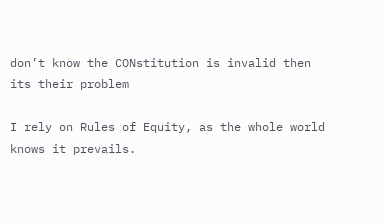don’t know the CONstitution is invalid then its their problem

I rely on Rules of Equity, as the whole world knows it prevails.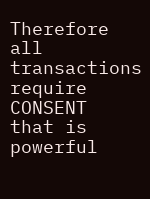Therefore all transactions require CONSENT
that is powerful